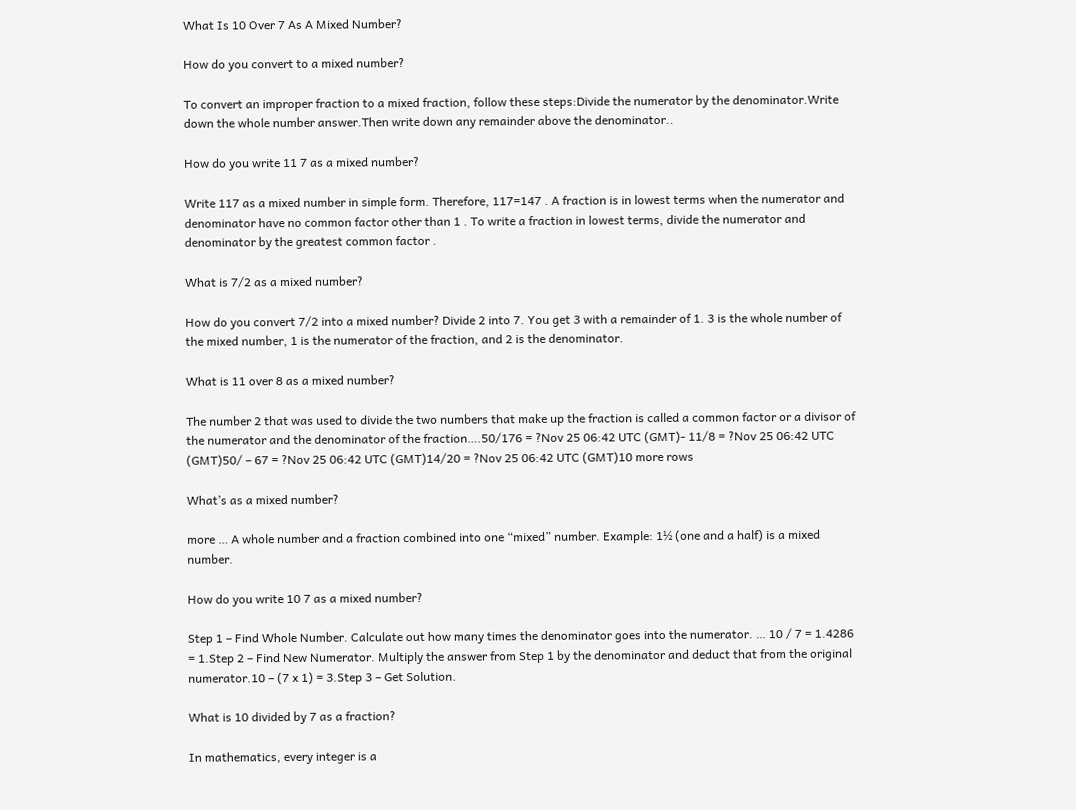What Is 10 Over 7 As A Mixed Number?

How do you convert to a mixed number?

To convert an improper fraction to a mixed fraction, follow these steps:Divide the numerator by the denominator.Write down the whole number answer.Then write down any remainder above the denominator..

How do you write 11 7 as a mixed number?

Write 117 as a mixed number in simple form. Therefore, 117=147 . A fraction is in lowest terms when the numerator and denominator have no common factor other than 1 . To write a fraction in lowest terms, divide the numerator and denominator by the greatest common factor .

What is 7/2 as a mixed number?

How do you convert 7/2 into a mixed number? Divide 2 into 7. You get 3 with a remainder of 1. 3 is the whole number of the mixed number, 1 is the numerator of the fraction, and 2 is the denominator.

What is 11 over 8 as a mixed number?

The number 2 that was used to divide the two numbers that make up the fraction is called a common factor or a divisor of the numerator and the denominator of the fraction….50/176 = ?Nov 25 06:42 UTC (GMT)- 11/8 = ?Nov 25 06:42 UTC (GMT)50/ – 67 = ?Nov 25 06:42 UTC (GMT)14/20 = ?Nov 25 06:42 UTC (GMT)10 more rows

What’s as a mixed number?

more … A whole number and a fraction combined into one “mixed” number. Example: 1½ (one and a half) is a mixed number.

How do you write 10 7 as a mixed number?

Step 1 – Find Whole Number. Calculate out how many times the denominator goes into the numerator. … 10 / 7 = 1.4286 = 1.Step 2 – Find New Numerator. Multiply the answer from Step 1 by the denominator and deduct that from the original numerator.10 – (7 x 1) = 3.Step 3 – Get Solution.

What is 10 divided by 7 as a fraction?

In mathematics, every integer is a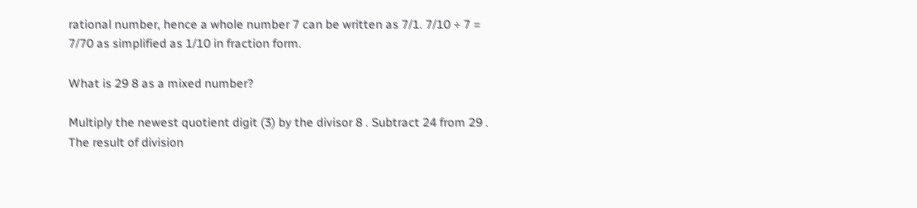rational number, hence a whole number 7 can be written as 7/1. 7/10 ÷ 7 = 7/70 as simplified as 1/10 in fraction form.

What is 29 8 as a mixed number?

Multiply the newest quotient digit (3) by the divisor 8 . Subtract 24 from 29 . The result of division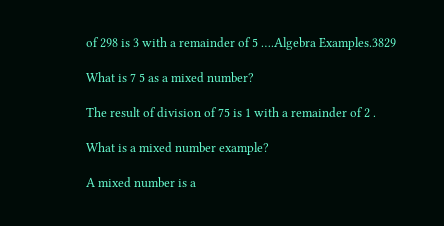of 298 is 3 with a remainder of 5 ….Algebra Examples.3829

What is 7 5 as a mixed number?

The result of division of 75 is 1 with a remainder of 2 .

What is a mixed number example?

A mixed number is a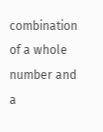combination of a whole number and a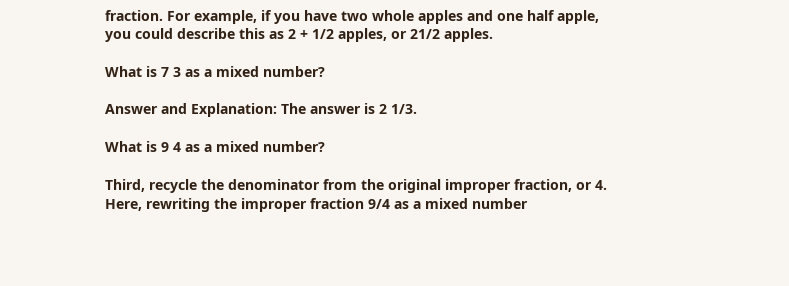fraction. For example, if you have two whole apples and one half apple, you could describe this as 2 + 1/2 apples, or 21/2 apples.

What is 7 3 as a mixed number?

Answer and Explanation: The answer is 2 1/3.

What is 9 4 as a mixed number?

Third, recycle the denominator from the original improper fraction, or 4. Here, rewriting the improper fraction 9/4 as a mixed number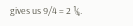gives us 9/4 = 2 ¼.